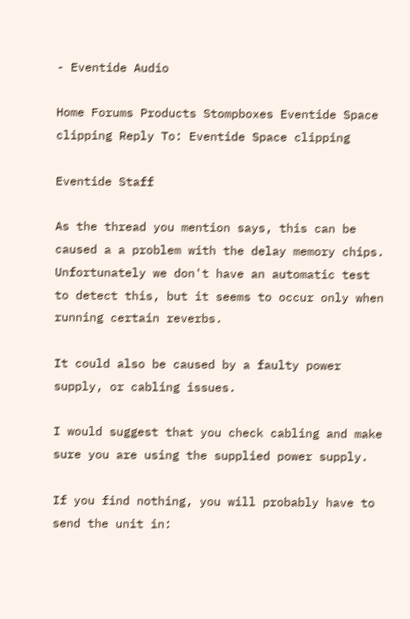- Eventide Audio

Home Forums Products Stompboxes Eventide Space clipping Reply To: Eventide Space clipping

Eventide Staff

As the thread you mention says, this can be caused a a problem with the delay memory chips. Unfortunately we don't have an automatic test to detect this, but it seems to occur only when running certain reverbs.

It could also be caused by a faulty power supply, or cabling issues.

I would suggest that you check cabling and make sure you are using the supplied power supply.

If you find nothing, you will probably have to send the unit in: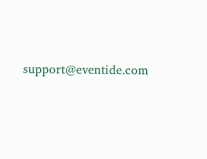support@eventide.com